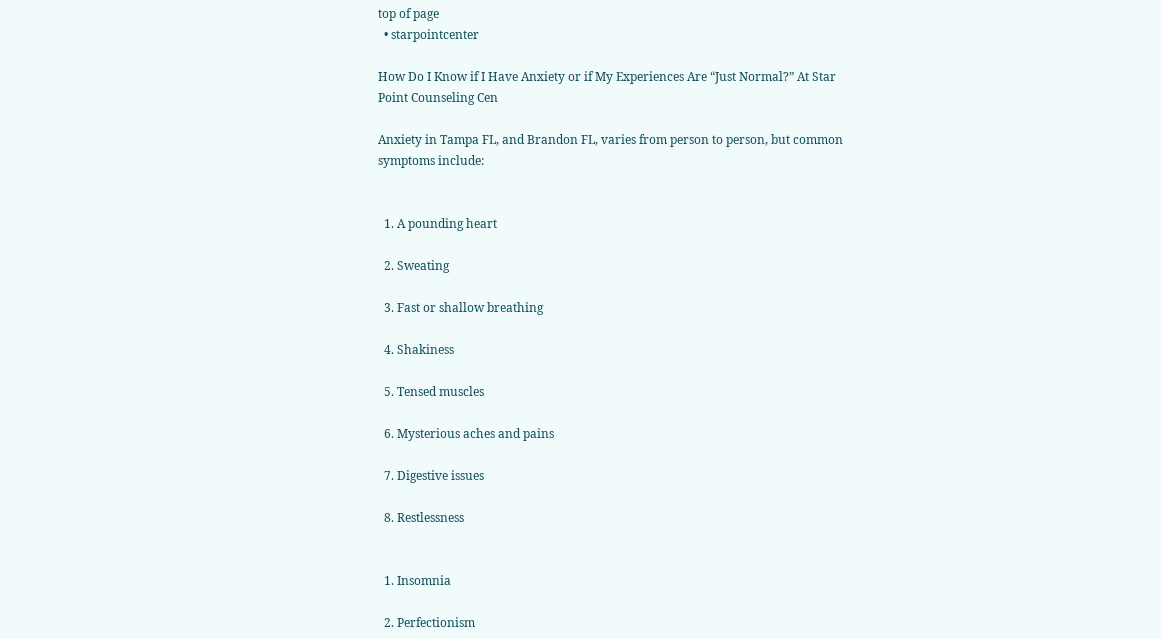top of page
  • starpointcenter

How Do I Know if I Have Anxiety or if My Experiences Are “Just Normal?” At Star Point Counseling Cen

Anxiety in Tampa FL, and Brandon FL, varies from person to person, but common symptoms include:


  1. A pounding heart

  2. Sweating

  3. Fast or shallow breathing

  4. Shakiness

  5. Tensed muscles

  6. Mysterious aches and pains

  7. Digestive issues

  8. Restlessness


  1. Insomnia

  2. Perfectionism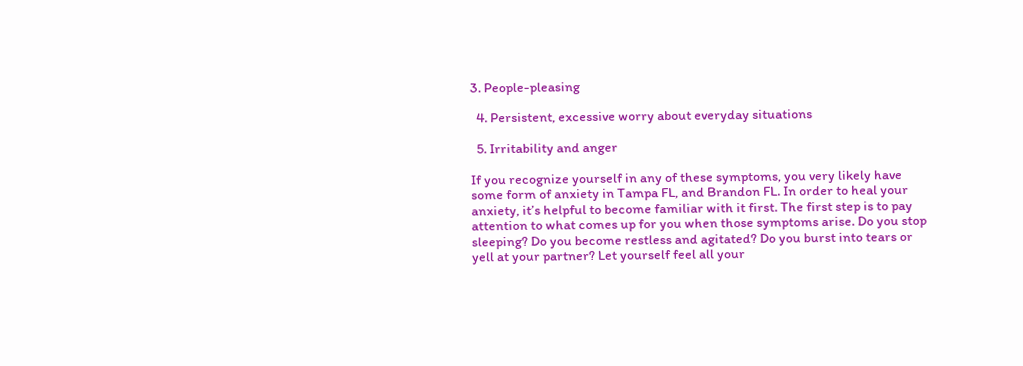3. People-pleasing

  4. Persistent, excessive worry about everyday situations

  5. Irritability and anger

If you recognize yourself in any of these symptoms, you very likely have some form of anxiety in Tampa FL, and Brandon FL. In order to heal your anxiety, it’s helpful to become familiar with it first. The first step is to pay attention to what comes up for you when those symptoms arise. Do you stop sleeping? Do you become restless and agitated? Do you burst into tears or yell at your partner? Let yourself feel all your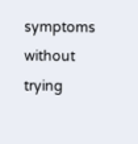symptoms without trying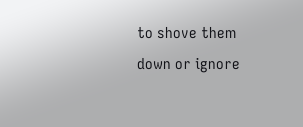to shove them down or ignore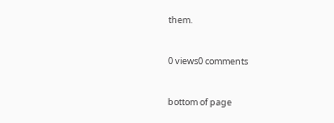them.


0 views0 comments


bottom of page